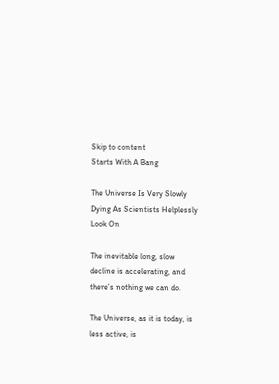Skip to content
Starts With A Bang

The Universe Is Very Slowly Dying As Scientists Helplessly Look On

The inevitable long, slow decline is accelerating, and there’s nothing we can do.

The Universe, as it is today, is less active, is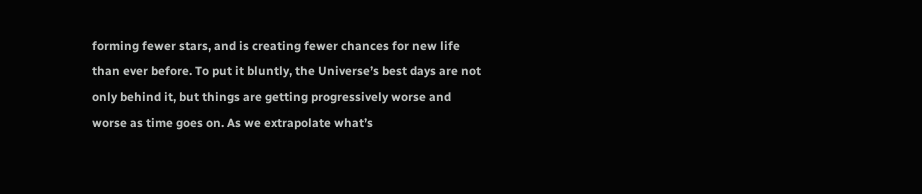forming fewer stars, and is creating fewer chances for new life than ever before. To put it bluntly, the Universe’s best days are not only behind it, but things are getting progressively worse and worse as time goes on. As we extrapolate what’s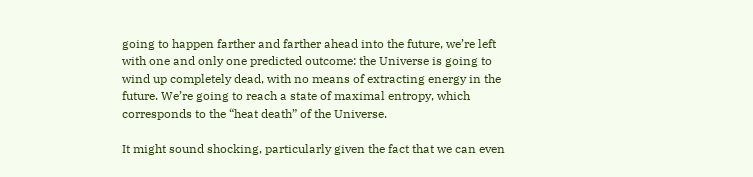going to happen farther and farther ahead into the future, we’re left with one and only one predicted outcome: the Universe is going to wind up completely dead, with no means of extracting energy in the future. We’re going to reach a state of maximal entropy, which corresponds to the “heat death” of the Universe.

It might sound shocking, particularly given the fact that we can even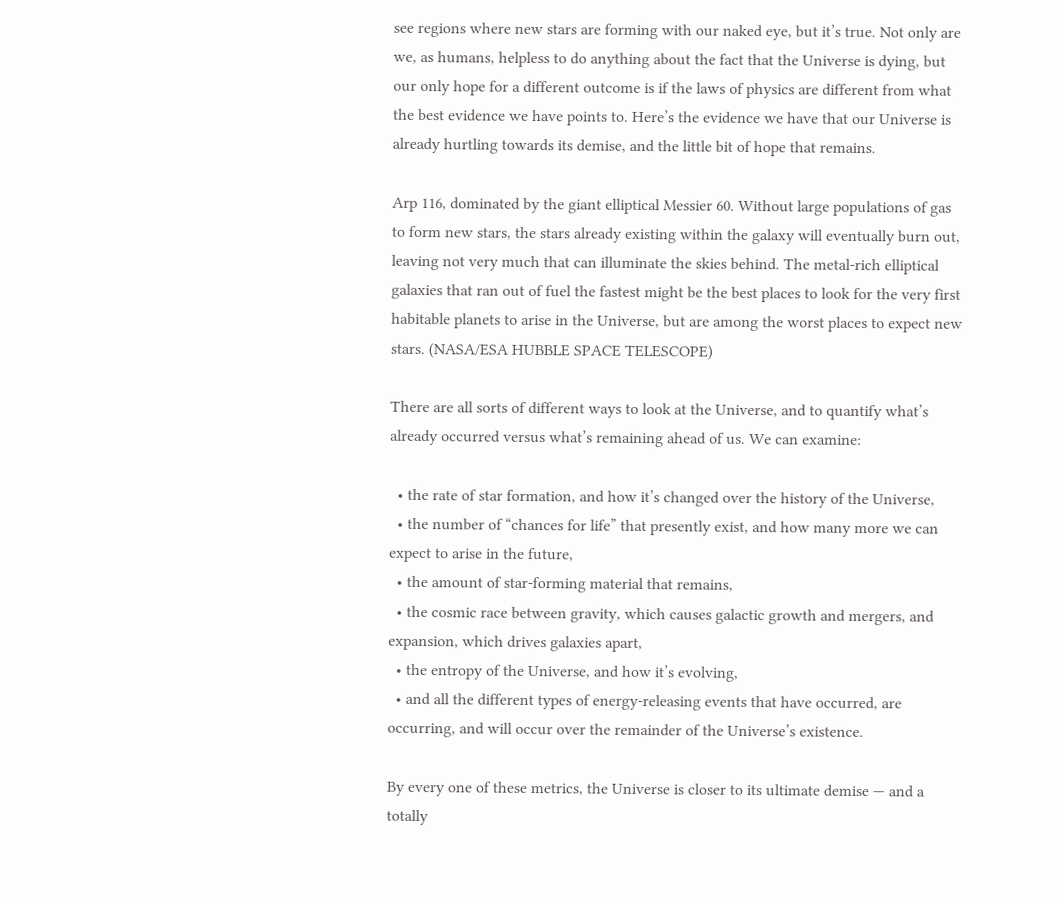see regions where new stars are forming with our naked eye, but it’s true. Not only are we, as humans, helpless to do anything about the fact that the Universe is dying, but our only hope for a different outcome is if the laws of physics are different from what the best evidence we have points to. Here’s the evidence we have that our Universe is already hurtling towards its demise, and the little bit of hope that remains.

Arp 116, dominated by the giant elliptical Messier 60. Without large populations of gas to form new stars, the stars already existing within the galaxy will eventually burn out, leaving not very much that can illuminate the skies behind. The metal-rich elliptical galaxies that ran out of fuel the fastest might be the best places to look for the very first habitable planets to arise in the Universe, but are among the worst places to expect new stars. (NASA/ESA HUBBLE SPACE TELESCOPE)

There are all sorts of different ways to look at the Universe, and to quantify what’s already occurred versus what’s remaining ahead of us. We can examine:

  • the rate of star formation, and how it’s changed over the history of the Universe,
  • the number of “chances for life” that presently exist, and how many more we can expect to arise in the future,
  • the amount of star-forming material that remains,
  • the cosmic race between gravity, which causes galactic growth and mergers, and expansion, which drives galaxies apart,
  • the entropy of the Universe, and how it’s evolving,
  • and all the different types of energy-releasing events that have occurred, are occurring, and will occur over the remainder of the Universe’s existence.

By every one of these metrics, the Universe is closer to its ultimate demise — and a totally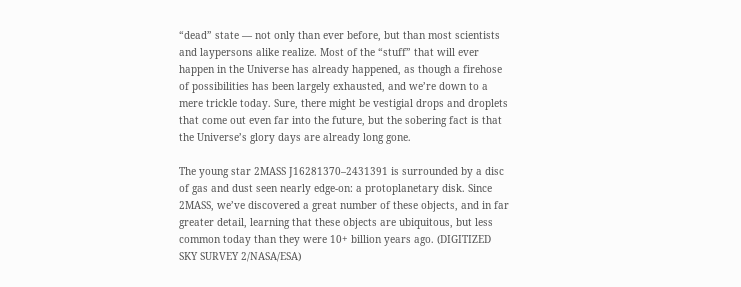“dead” state — not only than ever before, but than most scientists and laypersons alike realize. Most of the “stuff” that will ever happen in the Universe has already happened, as though a firehose of possibilities has been largely exhausted, and we’re down to a mere trickle today. Sure, there might be vestigial drops and droplets that come out even far into the future, but the sobering fact is that the Universe’s glory days are already long gone.

The young star 2MASS J16281370–2431391 is surrounded by a disc of gas and dust seen nearly edge-on: a protoplanetary disk. Since 2MASS, we’ve discovered a great number of these objects, and in far greater detail, learning that these objects are ubiquitous, but less common today than they were 10+ billion years ago. (DIGITIZED SKY SURVEY 2/NASA/ESA)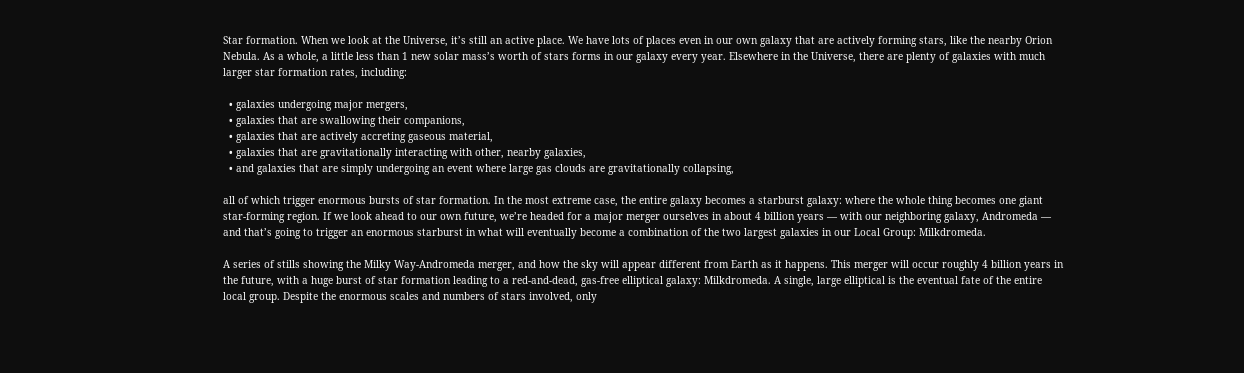Star formation. When we look at the Universe, it’s still an active place. We have lots of places even in our own galaxy that are actively forming stars, like the nearby Orion Nebula. As a whole, a little less than 1 new solar mass’s worth of stars forms in our galaxy every year. Elsewhere in the Universe, there are plenty of galaxies with much larger star formation rates, including:

  • galaxies undergoing major mergers,
  • galaxies that are swallowing their companions,
  • galaxies that are actively accreting gaseous material,
  • galaxies that are gravitationally interacting with other, nearby galaxies,
  • and galaxies that are simply undergoing an event where large gas clouds are gravitationally collapsing,

all of which trigger enormous bursts of star formation. In the most extreme case, the entire galaxy becomes a starburst galaxy: where the whole thing becomes one giant star-forming region. If we look ahead to our own future, we’re headed for a major merger ourselves in about 4 billion years — with our neighboring galaxy, Andromeda — and that’s going to trigger an enormous starburst in what will eventually become a combination of the two largest galaxies in our Local Group: Milkdromeda.

A series of stills showing the Milky Way-Andromeda merger, and how the sky will appear different from Earth as it happens. This merger will occur roughly 4 billion years in the future, with a huge burst of star formation leading to a red-and-dead, gas-free elliptical galaxy: Milkdromeda. A single, large elliptical is the eventual fate of the entire local group. Despite the enormous scales and numbers of stars involved, only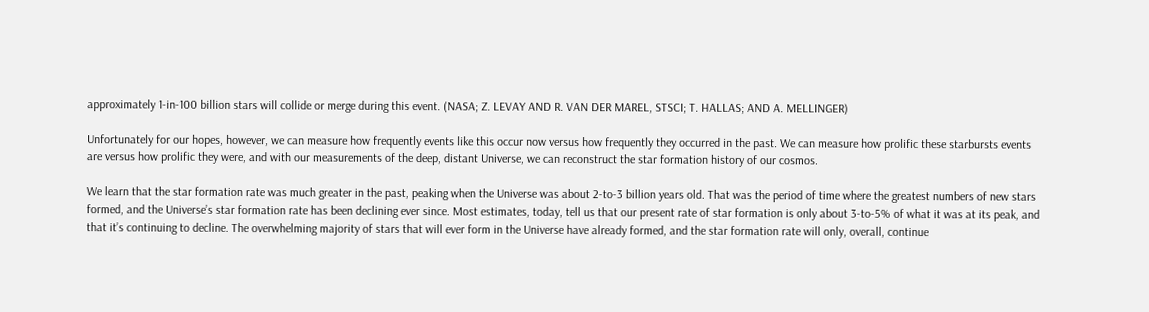approximately 1-in-100 billion stars will collide or merge during this event. (NASA; Z. LEVAY AND R. VAN DER MAREL, STSCI; T. HALLAS; AND A. MELLINGER)

Unfortunately for our hopes, however, we can measure how frequently events like this occur now versus how frequently they occurred in the past. We can measure how prolific these starbursts events are versus how prolific they were, and with our measurements of the deep, distant Universe, we can reconstruct the star formation history of our cosmos.

We learn that the star formation rate was much greater in the past, peaking when the Universe was about 2-to-3 billion years old. That was the period of time where the greatest numbers of new stars formed, and the Universe’s star formation rate has been declining ever since. Most estimates, today, tell us that our present rate of star formation is only about 3-to-5% of what it was at its peak, and that it’s continuing to decline. The overwhelming majority of stars that will ever form in the Universe have already formed, and the star formation rate will only, overall, continue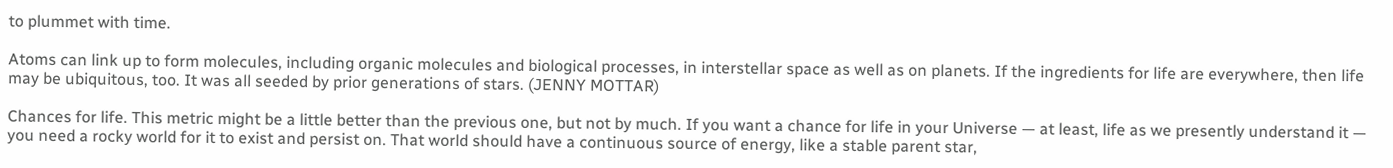to plummet with time.

Atoms can link up to form molecules, including organic molecules and biological processes, in interstellar space as well as on planets. If the ingredients for life are everywhere, then life may be ubiquitous, too. It was all seeded by prior generations of stars. (JENNY MOTTAR)

Chances for life. This metric might be a little better than the previous one, but not by much. If you want a chance for life in your Universe — at least, life as we presently understand it — you need a rocky world for it to exist and persist on. That world should have a continuous source of energy, like a stable parent star,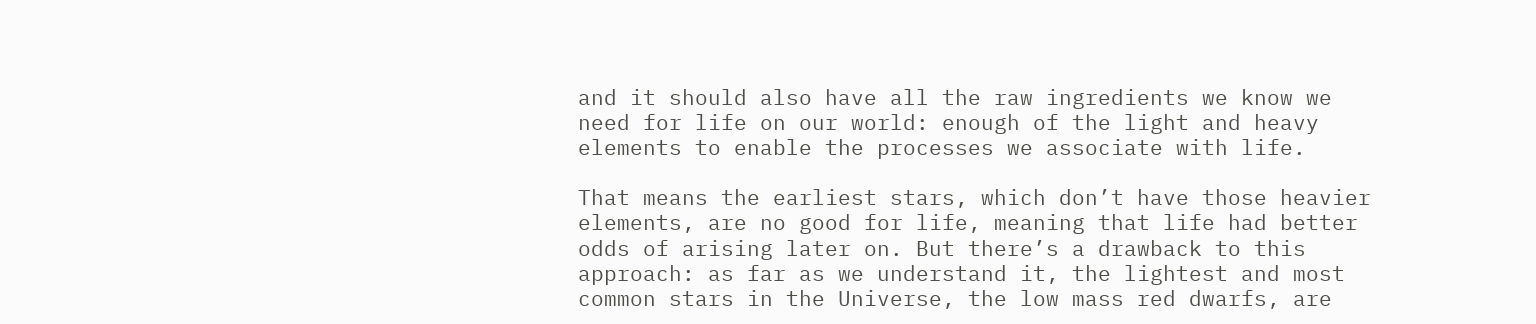and it should also have all the raw ingredients we know we need for life on our world: enough of the light and heavy elements to enable the processes we associate with life.

That means the earliest stars, which don’t have those heavier elements, are no good for life, meaning that life had better odds of arising later on. But there’s a drawback to this approach: as far as we understand it, the lightest and most common stars in the Universe, the low mass red dwarfs, are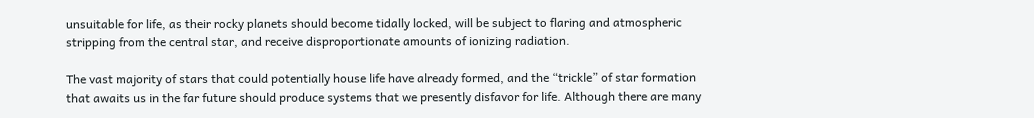unsuitable for life, as their rocky planets should become tidally locked, will be subject to flaring and atmospheric stripping from the central star, and receive disproportionate amounts of ionizing radiation.

The vast majority of stars that could potentially house life have already formed, and the “trickle” of star formation that awaits us in the far future should produce systems that we presently disfavor for life. Although there are many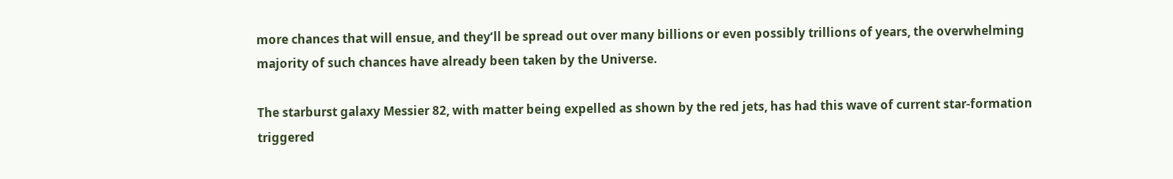more chances that will ensue, and they’ll be spread out over many billions or even possibly trillions of years, the overwhelming majority of such chances have already been taken by the Universe.

The starburst galaxy Messier 82, with matter being expelled as shown by the red jets, has had this wave of current star-formation triggered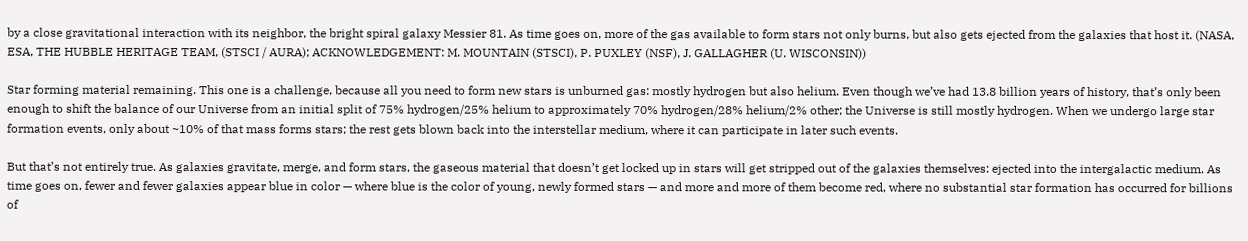by a close gravitational interaction with its neighbor, the bright spiral galaxy Messier 81. As time goes on, more of the gas available to form stars not only burns, but also gets ejected from the galaxies that host it. (NASA, ESA, THE HUBBLE HERITAGE TEAM, (STSCI / AURA); ACKNOWLEDGEMENT: M. MOUNTAIN (STSCI), P. PUXLEY (NSF), J. GALLAGHER (U. WISCONSIN))

Star forming material remaining. This one is a challenge, because all you need to form new stars is unburned gas: mostly hydrogen but also helium. Even though we’ve had 13.8 billion years of history, that’s only been enough to shift the balance of our Universe from an initial split of 75% hydrogen/25% helium to approximately 70% hydrogen/28% helium/2% other; the Universe is still mostly hydrogen. When we undergo large star formation events, only about ~10% of that mass forms stars; the rest gets blown back into the interstellar medium, where it can participate in later such events.

But that’s not entirely true. As galaxies gravitate, merge, and form stars, the gaseous material that doesn’t get locked up in stars will get stripped out of the galaxies themselves: ejected into the intergalactic medium. As time goes on, fewer and fewer galaxies appear blue in color — where blue is the color of young, newly formed stars — and more and more of them become red, where no substantial star formation has occurred for billions of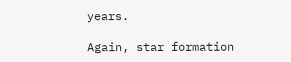years.

Again, star formation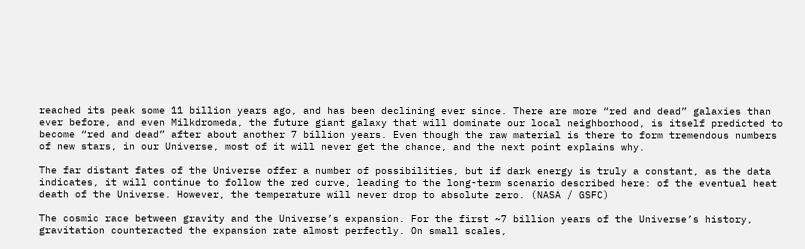reached its peak some 11 billion years ago, and has been declining ever since. There are more “red and dead” galaxies than ever before, and even Milkdromeda, the future giant galaxy that will dominate our local neighborhood, is itself predicted to become “red and dead” after about another 7 billion years. Even though the raw material is there to form tremendous numbers of new stars, in our Universe, most of it will never get the chance, and the next point explains why.

The far distant fates of the Universe offer a number of possibilities, but if dark energy is truly a constant, as the data indicates, it will continue to follow the red curve, leading to the long-term scenario described here: of the eventual heat death of the Universe. However, the temperature will never drop to absolute zero. (NASA / GSFC)

The cosmic race between gravity and the Universe’s expansion. For the first ~7 billion years of the Universe’s history, gravitation counteracted the expansion rate almost perfectly. On small scales,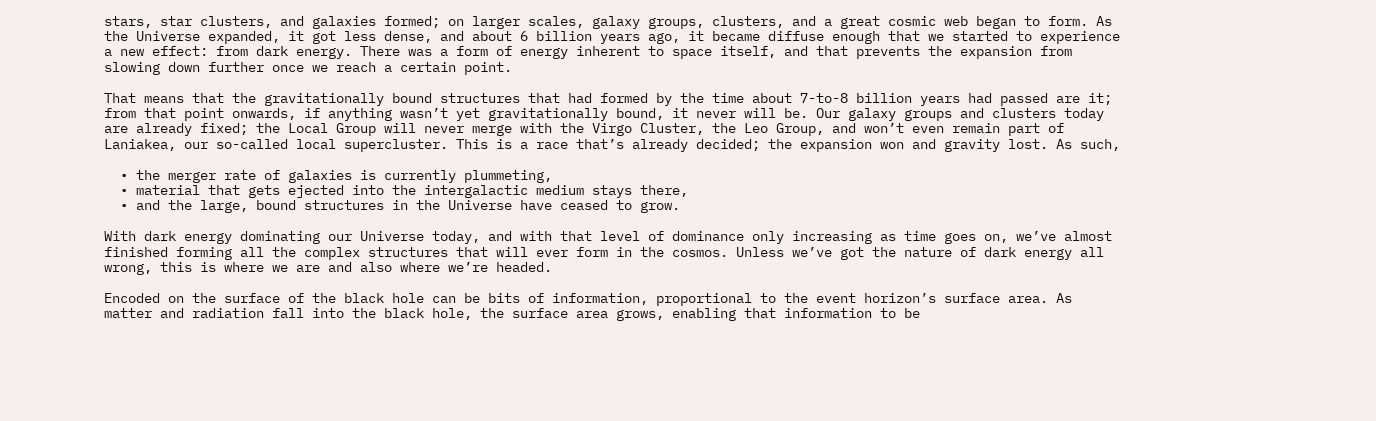stars, star clusters, and galaxies formed; on larger scales, galaxy groups, clusters, and a great cosmic web began to form. As the Universe expanded, it got less dense, and about 6 billion years ago, it became diffuse enough that we started to experience a new effect: from dark energy. There was a form of energy inherent to space itself, and that prevents the expansion from slowing down further once we reach a certain point.

That means that the gravitationally bound structures that had formed by the time about 7-to-8 billion years had passed are it; from that point onwards, if anything wasn’t yet gravitationally bound, it never will be. Our galaxy groups and clusters today are already fixed; the Local Group will never merge with the Virgo Cluster, the Leo Group, and won’t even remain part of Laniakea, our so-called local supercluster. This is a race that’s already decided; the expansion won and gravity lost. As such,

  • the merger rate of galaxies is currently plummeting,
  • material that gets ejected into the intergalactic medium stays there,
  • and the large, bound structures in the Universe have ceased to grow.

With dark energy dominating our Universe today, and with that level of dominance only increasing as time goes on, we’ve almost finished forming all the complex structures that will ever form in the cosmos. Unless we’ve got the nature of dark energy all wrong, this is where we are and also where we’re headed.

Encoded on the surface of the black hole can be bits of information, proportional to the event horizon’s surface area. As matter and radiation fall into the black hole, the surface area grows, enabling that information to be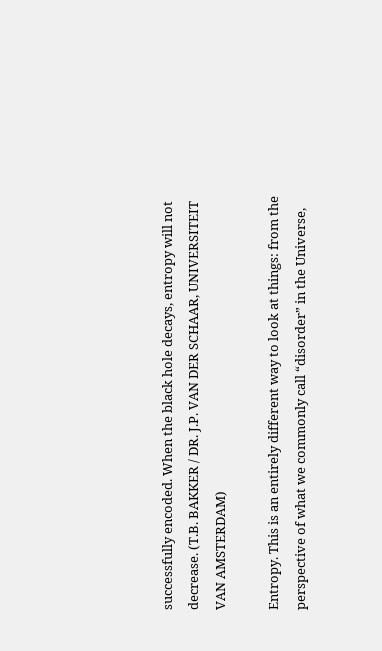successfully encoded. When the black hole decays, entropy will not decrease. (T.B. BAKKER / DR. J.P. VAN DER SCHAAR, UNIVERSITEIT VAN AMSTERDAM)

Entropy. This is an entirely different way to look at things: from the perspective of what we commonly call “disorder” in the Universe,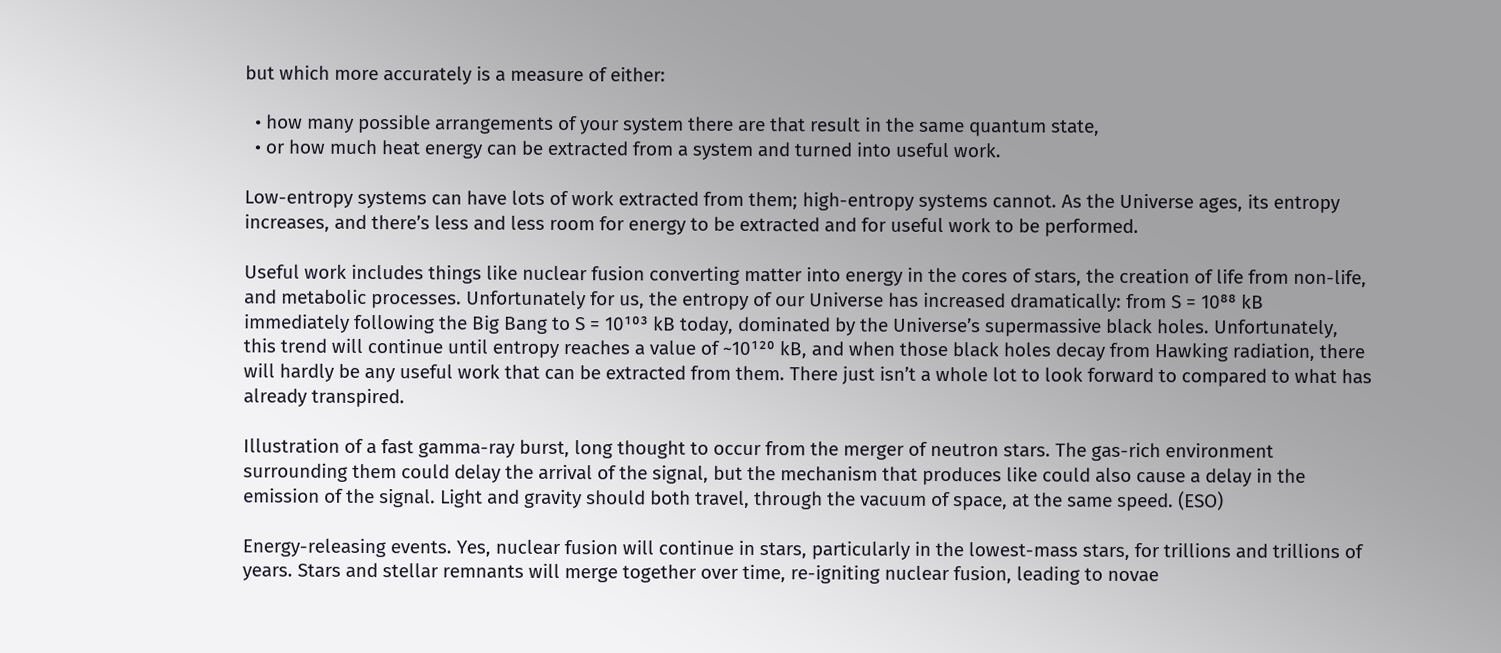but which more accurately is a measure of either:

  • how many possible arrangements of your system there are that result in the same quantum state,
  • or how much heat energy can be extracted from a system and turned into useful work.

Low-entropy systems can have lots of work extracted from them; high-entropy systems cannot. As the Universe ages, its entropy increases, and there’s less and less room for energy to be extracted and for useful work to be performed.

Useful work includes things like nuclear fusion converting matter into energy in the cores of stars, the creation of life from non-life, and metabolic processes. Unfortunately for us, the entropy of our Universe has increased dramatically: from S = 10⁸⁸ kB immediately following the Big Bang to S = 10¹⁰³ kB today, dominated by the Universe’s supermassive black holes. Unfortunately, this trend will continue until entropy reaches a value of ~10¹²⁰ kB, and when those black holes decay from Hawking radiation, there will hardly be any useful work that can be extracted from them. There just isn’t a whole lot to look forward to compared to what has already transpired.

Illustration of a fast gamma-ray burst, long thought to occur from the merger of neutron stars. The gas-rich environment surrounding them could delay the arrival of the signal, but the mechanism that produces like could also cause a delay in the emission of the signal. Light and gravity should both travel, through the vacuum of space, at the same speed. (ESO)

Energy-releasing events. Yes, nuclear fusion will continue in stars, particularly in the lowest-mass stars, for trillions and trillions of years. Stars and stellar remnants will merge together over time, re-igniting nuclear fusion, leading to novae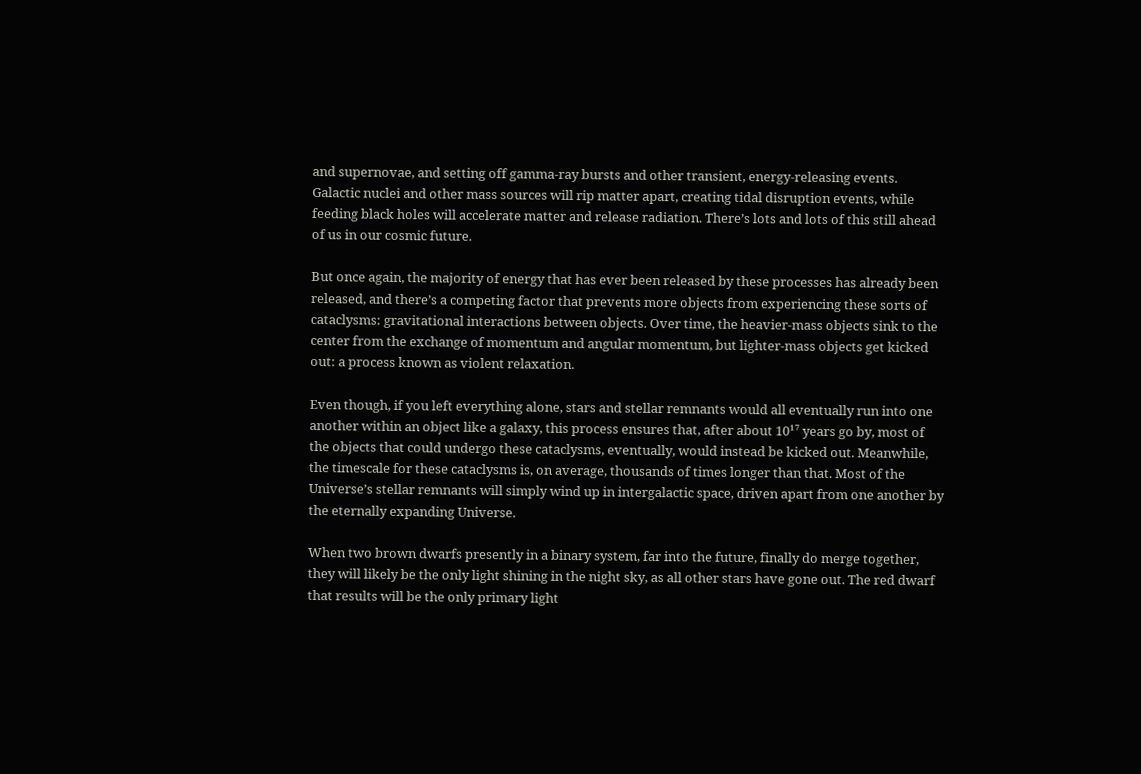and supernovae, and setting off gamma-ray bursts and other transient, energy-releasing events. Galactic nuclei and other mass sources will rip matter apart, creating tidal disruption events, while feeding black holes will accelerate matter and release radiation. There’s lots and lots of this still ahead of us in our cosmic future.

But once again, the majority of energy that has ever been released by these processes has already been released, and there’s a competing factor that prevents more objects from experiencing these sorts of cataclysms: gravitational interactions between objects. Over time, the heavier-mass objects sink to the center from the exchange of momentum and angular momentum, but lighter-mass objects get kicked out: a process known as violent relaxation.

Even though, if you left everything alone, stars and stellar remnants would all eventually run into one another within an object like a galaxy, this process ensures that, after about 10¹⁷ years go by, most of the objects that could undergo these cataclysms, eventually, would instead be kicked out. Meanwhile, the timescale for these cataclysms is, on average, thousands of times longer than that. Most of the Universe’s stellar remnants will simply wind up in intergalactic space, driven apart from one another by the eternally expanding Universe.

When two brown dwarfs presently in a binary system, far into the future, finally do merge together, they will likely be the only light shining in the night sky, as all other stars have gone out. The red dwarf that results will be the only primary light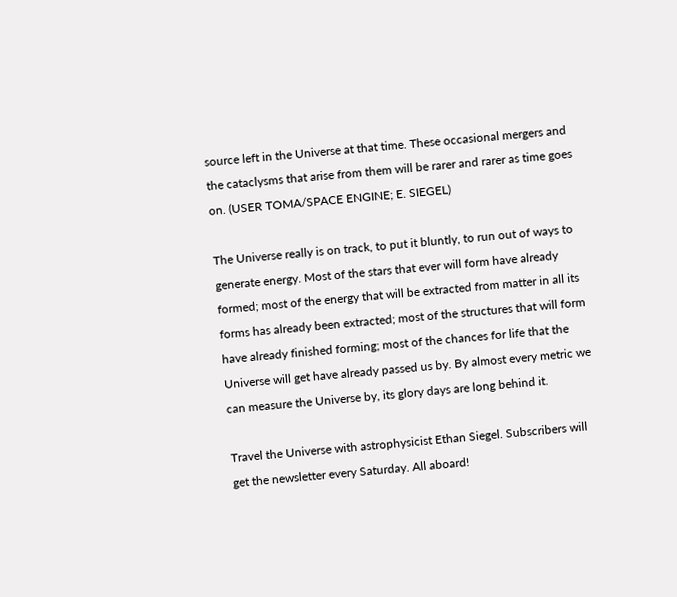source left in the Universe at that time. These occasional mergers and the cataclysms that arise from them will be rarer and rarer as time goes on. (USER TOMA/SPACE ENGINE; E. SIEGEL)

The Universe really is on track, to put it bluntly, to run out of ways to generate energy. Most of the stars that ever will form have already formed; most of the energy that will be extracted from matter in all its forms has already been extracted; most of the structures that will form have already finished forming; most of the chances for life that the Universe will get have already passed us by. By almost every metric we can measure the Universe by, its glory days are long behind it.

Travel the Universe with astrophysicist Ethan Siegel. Subscribers will get the newsletter every Saturday. All aboard!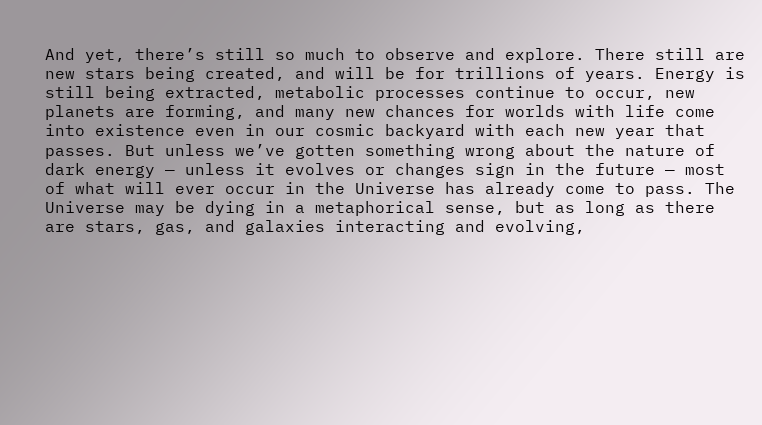And yet, there’s still so much to observe and explore. There still are new stars being created, and will be for trillions of years. Energy is still being extracted, metabolic processes continue to occur, new planets are forming, and many new chances for worlds with life come into existence even in our cosmic backyard with each new year that passes. But unless we’ve gotten something wrong about the nature of dark energy — unless it evolves or changes sign in the future — most of what will ever occur in the Universe has already come to pass. The Universe may be dying in a metaphorical sense, but as long as there are stars, gas, and galaxies interacting and evolving,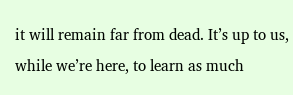it will remain far from dead. It’s up to us, while we’re here, to learn as much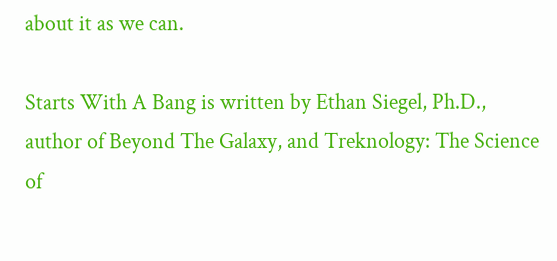about it as we can.

Starts With A Bang is written by Ethan Siegel, Ph.D., author of Beyond The Galaxy, and Treknology: The Science of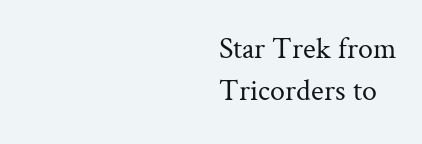Star Trek from Tricorders to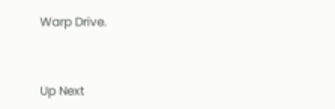Warp Drive.


Up Next